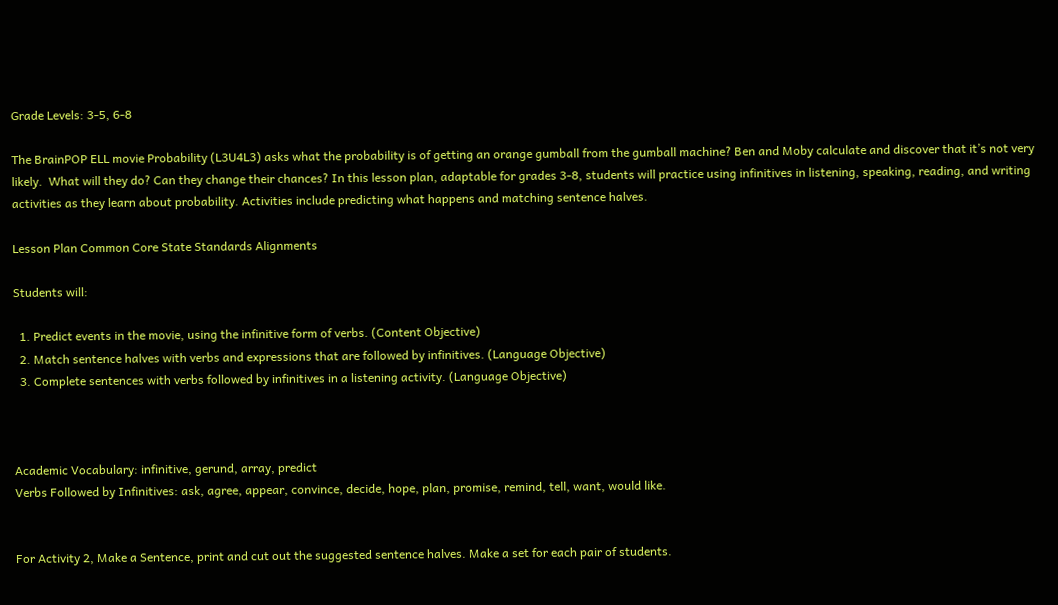Grade Levels: 3-5, 6-8

The BrainPOP ELL movie Probability (L3U4L3) asks what the probability is of getting an orange gumball from the gumball machine? Ben and Moby calculate and discover that it’s not very likely.  What will they do? Can they change their chances? In this lesson plan, adaptable for grades 3-8, students will practice using infinitives in listening, speaking, reading, and writing activities as they learn about probability. Activities include predicting what happens and matching sentence halves.

Lesson Plan Common Core State Standards Alignments

Students will:

  1. Predict events in the movie, using the infinitive form of verbs. (Content Objective)
  2. Match sentence halves with verbs and expressions that are followed by infinitives. (Language Objective)
  3. Complete sentences with verbs followed by infinitives in a listening activity. (Language Objective)



Academic Vocabulary: infinitive, gerund, array, predict
Verbs Followed by Infinitives: ask, agree, appear, convince, decide, hope, plan, promise, remind, tell, want, would like.


For Activity 2, Make a Sentence, print and cut out the suggested sentence halves. Make a set for each pair of students.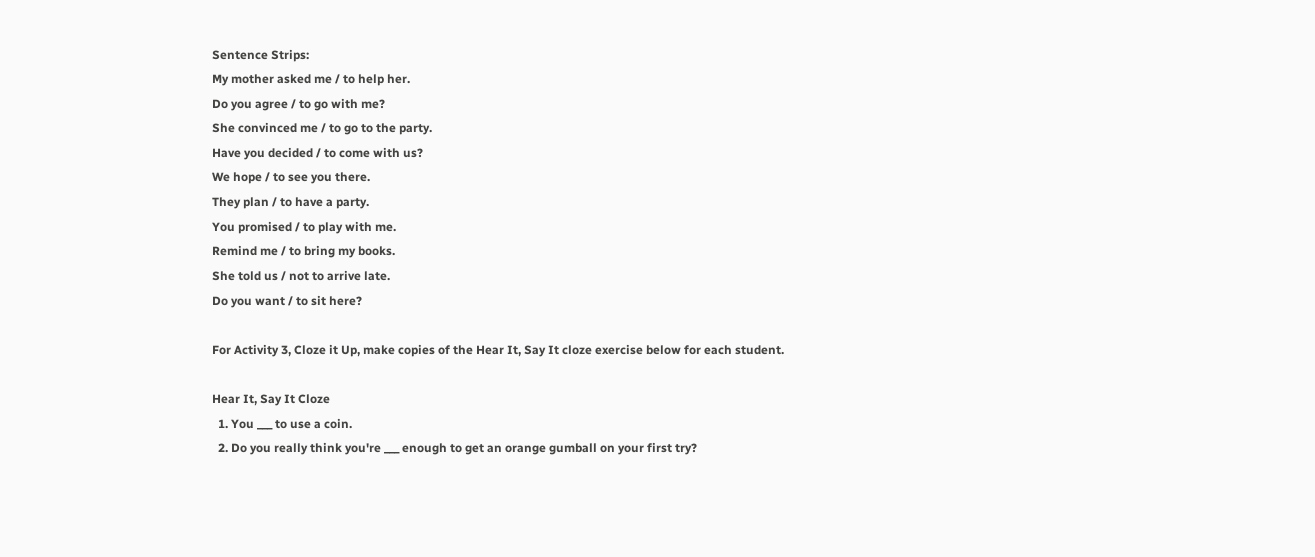Sentence Strips:
My mother asked me / to help her.
Do you agree / to go with me?
She convinced me / to go to the party.
Have you decided / to come with us?
We hope / to see you there.
They plan / to have a party.
You promised / to play with me.
Remind me / to bring my books.
She told us / not to arrive late.
Do you want / to sit here?

For Activity 3, Cloze it Up, make copies of the Hear It, Say It cloze exercise below for each student.

Hear It, Say It Cloze
  1. You ___ to use a coin.
  2. Do you really think you're ___ enough to get an orange gumball on your first try?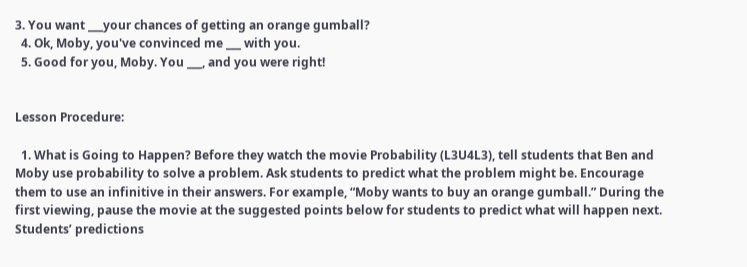3. You want ___your chances of getting an orange gumball?
  4. Ok, Moby, you've convinced me ___ with you.
  5. Good for you, Moby. You ___, and you were right!


Lesson Procedure:

  1. What is Going to Happen? Before they watch the movie Probability (L3U4L3), tell students that Ben and Moby use probability to solve a problem. Ask students to predict what the problem might be. Encourage them to use an infinitive in their answers. For example, “Moby wants to buy an orange gumball.” During the first viewing, pause the movie at the suggested points below for students to predict what will happen next. Students’ predictions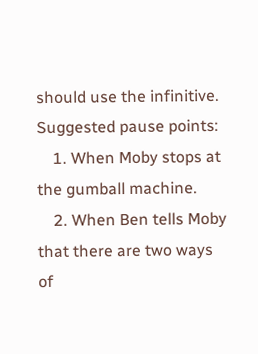should use the infinitive. Suggested pause points:
    1. When Moby stops at the gumball machine.
    2. When Ben tells Moby that there are two ways of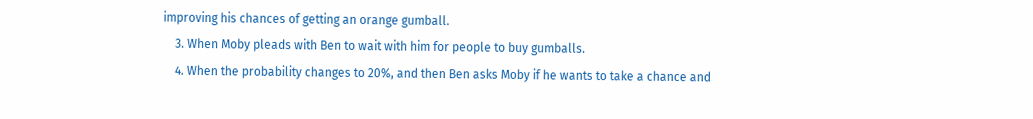improving his chances of getting an orange gumball.
    3. When Moby pleads with Ben to wait with him for people to buy gumballs.
    4. When the probability changes to 20%, and then Ben asks Moby if he wants to take a chance and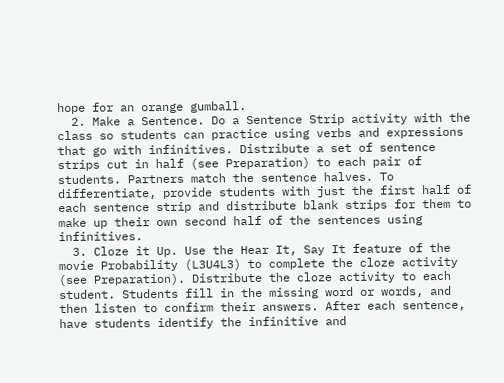hope for an orange gumball.
  2. Make a Sentence. Do a Sentence Strip activity with the class so students can practice using verbs and expressions that go with infinitives. Distribute a set of sentence strips cut in half (see Preparation) to each pair of students. Partners match the sentence halves. To differentiate, provide students with just the first half of each sentence strip and distribute blank strips for them to make up their own second half of the sentences using infinitives.
  3. Cloze it Up. Use the Hear It, Say It feature of the movie Probability (L3U4L3) to complete the cloze activity (see Preparation). Distribute the cloze activity to each student. Students fill in the missing word or words, and then listen to confirm their answers. After each sentence, have students identify the infinitive and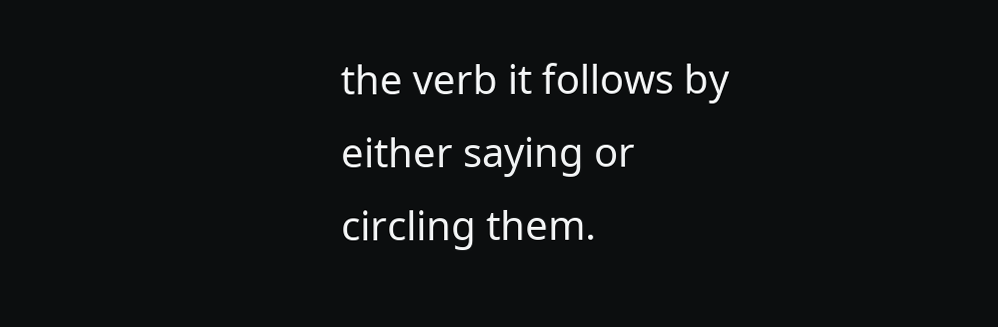the verb it follows by either saying or circling them.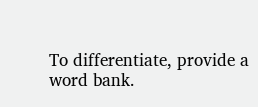To differentiate, provide a word bank.